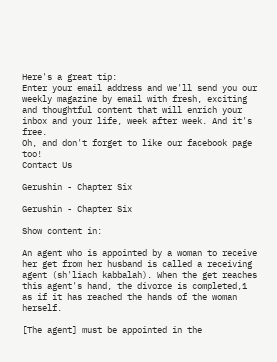Here's a great tip:
Enter your email address and we'll send you our weekly magazine by email with fresh, exciting and thoughtful content that will enrich your inbox and your life, week after week. And it's free.
Oh, and don't forget to like our facebook page too!
Contact Us

Gerushin - Chapter Six

Gerushin - Chapter Six

Show content in:

An agent who is appointed by a woman to receive her get from her husband is called a receiving agent (sh'liach kabbalah). When the get reaches this agent's hand, the divorce is completed,1 as if it has reached the hands of the woman herself.

[The agent] must be appointed in the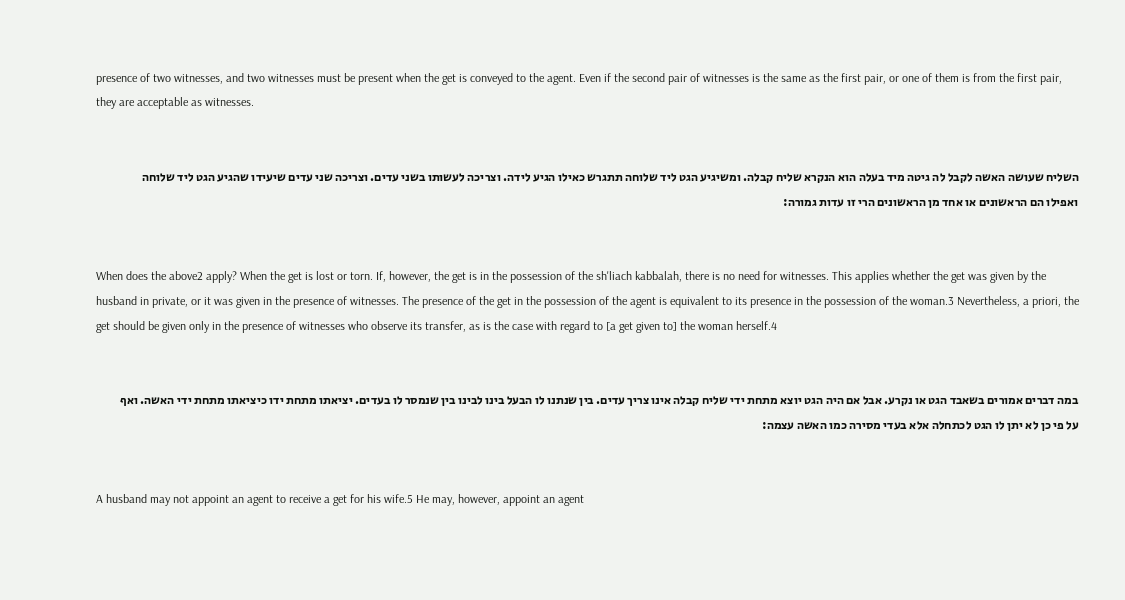presence of two witnesses, and two witnesses must be present when the get is conveyed to the agent. Even if the second pair of witnesses is the same as the first pair, or one of them is from the first pair, they are acceptable as witnesses.


השליח שעושה האשה לקבל לה גיטה מיד בעלה הוא הנקרא שליח קבלה. ומשיגיע הגט ליד שלוחה תתגרש כאילו הגיע לידה. וצריכה לעשותו בשני עדים. וצריכה שני עדים שיעידו שהגיע הגט ליד שלוחה ואפילו הם הראשונים או אחד מן הראשונים הרי זו עדות גמורה:


When does the above2 apply? When the get is lost or torn. If, however, the get is in the possession of the sh'liach kabbalah, there is no need for witnesses. This applies whether the get was given by the husband in private, or it was given in the presence of witnesses. The presence of the get in the possession of the agent is equivalent to its presence in the possession of the woman.3 Nevertheless, a priori, the get should be given only in the presence of witnesses who observe its transfer, as is the case with regard to [a get given to] the woman herself.4


במה דברים אמורים בשאבד הגט או נקרע. אבל אם היה הגט יוצא מתחת ידי שליח קבלה אינו צריך עדים. בין שנתנו לו הבעל בינו לבינו בין שנמסר לו בעדים. יציאתו מתחת ידו כיציאתו מתחת ידי האשה. ואף על פי כן לא יתן לו הגט לכתחלה אלא בעדי מסירה כמו האשה עצמה:


A husband may not appoint an agent to receive a get for his wife.5 He may, however, appoint an agent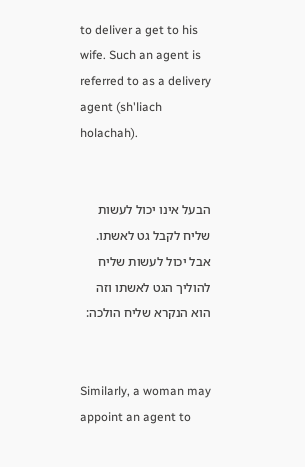to deliver a get to his wife. Such an agent is referred to as a delivery agent (sh'liach holachah).


הבעל אינו יכול לעשות שליח לקבל גט לאשתו. אבל יכול לעשות שליח להוליך הגט לאשתו וזה הוא הנקרא שליח הולכה:


Similarly, a woman may appoint an agent to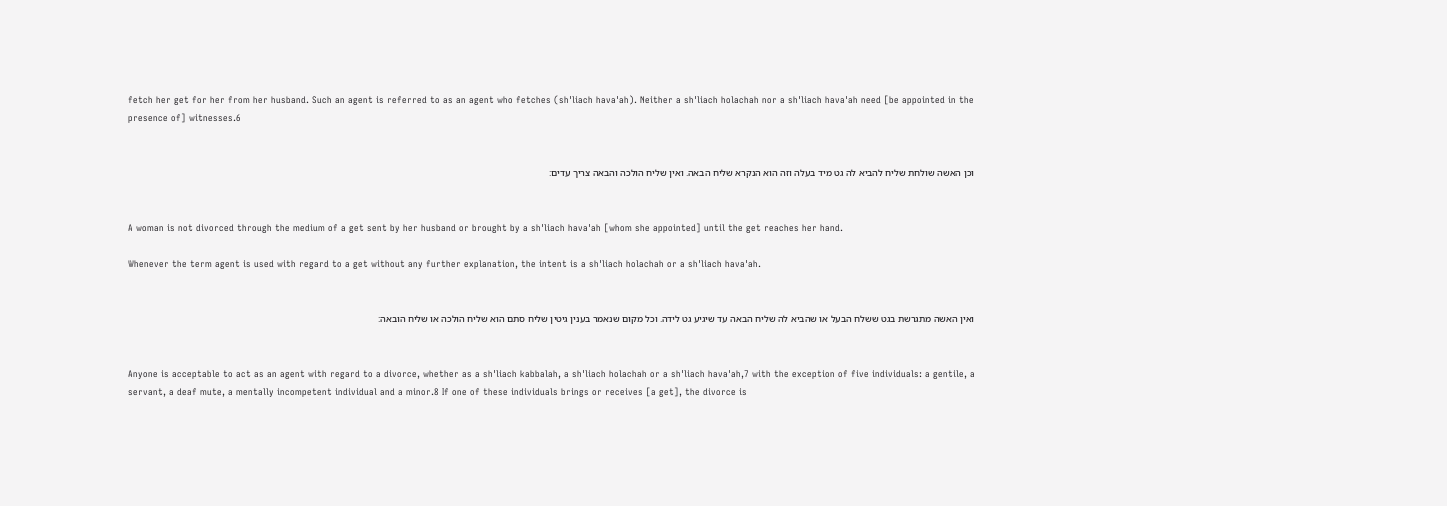fetch her get for her from her husband. Such an agent is referred to as an agent who fetches (sh'liach hava'ah). Neither a sh'liach holachah nor a sh'liach hava'ah need [be appointed in the presence of] witnesses.6


וכן האשה שולחת שליח להביא לה גט מיד בעלה וזה הוא הנקרא שליח הבאה. ואין שליח הולכה והבאה צריך עדים:


A woman is not divorced through the medium of a get sent by her husband or brought by a sh'liach hava'ah [whom she appointed] until the get reaches her hand.

Whenever the term agent is used with regard to a get without any further explanation, the intent is a sh'liach holachah or a sh'liach hava'ah.


ואין האשה מתגרשת בגט ששלח הבעל או שהביא לה שליח הבאה עד שיגיע גט לידה. וכל מקום שנאמר בענין גיטין שליח סתם הוא שליח הולכה או שליח הובאה:


Anyone is acceptable to act as an agent with regard to a divorce, whether as a sh'liach kabbalah, a sh'liach holachah or a sh'liach hava'ah,7 with the exception of five individuals: a gentile, a servant, a deaf mute, a mentally incompetent individual and a minor.8 If one of these individuals brings or receives [a get], the divorce is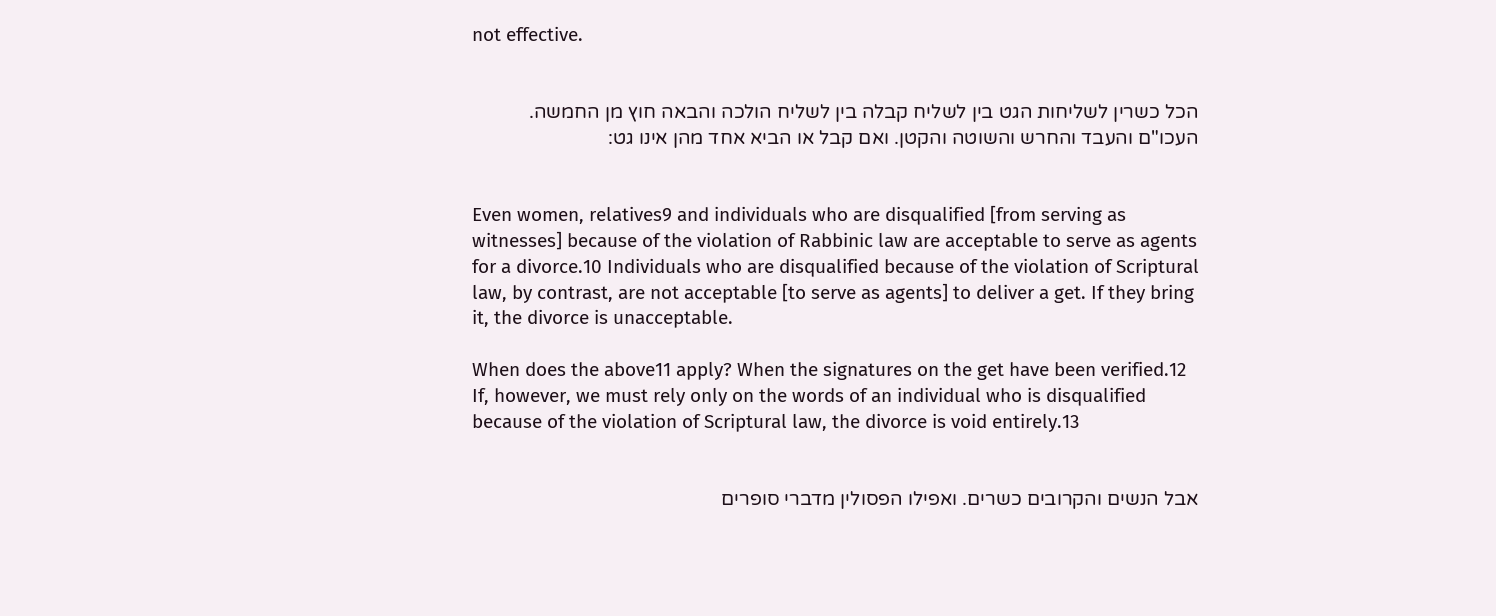not effective.


הכל כשרין לשליחות הגט בין לשליח קבלה בין לשליח הולכה והבאה חוץ מן החמשה. העכו"ם והעבד והחרש והשוטה והקטן. ואם קבל או הביא אחד מהן אינו גט:


Even women, relatives9 and individuals who are disqualified [from serving as witnesses] because of the violation of Rabbinic law are acceptable to serve as agents for a divorce.10 Individuals who are disqualified because of the violation of Scriptural law, by contrast, are not acceptable [to serve as agents] to deliver a get. If they bring it, the divorce is unacceptable.

When does the above11 apply? When the signatures on the get have been verified.12 If, however, we must rely only on the words of an individual who is disqualified because of the violation of Scriptural law, the divorce is void entirely.13


אבל הנשים והקרובים כשרים. ואפילו הפסולין מדברי סופרים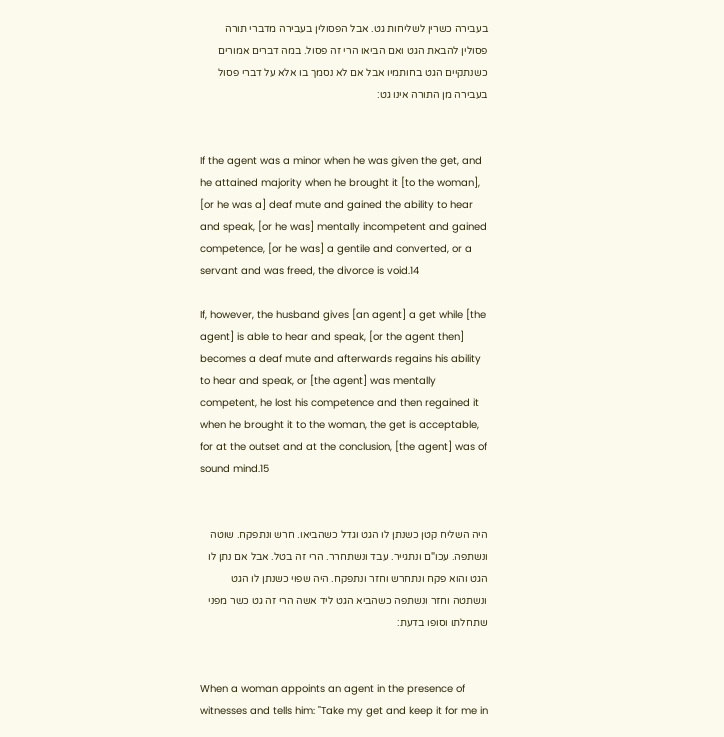בעבירה כשרין לשליחות גט. אבל הפסולין בעבירה מדברי תורה פסולין להבאת הגט ואם הביאו הרי זה פסול. במה דברים אמורים כשנתקיים הגט בחותמיו אבל אם לא נסמך בו אלא על דברי פסול בעבירה מן התורה אינו גט:


If the agent was a minor when he was given the get, and he attained majority when he brought it [to the woman], [or he was a] deaf mute and gained the ability to hear and speak, [or he was] mentally incompetent and gained competence, [or he was] a gentile and converted, or a servant and was freed, the divorce is void.14

If, however, the husband gives [an agent] a get while [the agent] is able to hear and speak, [or the agent then] becomes a deaf mute and afterwards regains his ability to hear and speak, or [the agent] was mentally competent, he lost his competence and then regained it when he brought it to the woman, the get is acceptable, for at the outset and at the conclusion, [the agent] was of sound mind.15


היה השליח קטן כשנתן לו הגט וגדל כשהביאו. חרש ונתפקח. שוטה ונשתפה. עכו"ם ונתגייר. עבד ונשתחרר. הרי זה בטל. אבל אם נתן לו הגט והוא פקח ונתחרש וחזר ונתפקח. היה שפוי כשנתן לו הגט ונשתטה וחזר ונשתפה כשהביא הגט ליד אשה הרי זה גט כשר מפני שתחלתו וסופו בדעת:


When a woman appoints an agent in the presence of witnesses and tells him: "Take my get and keep it for me in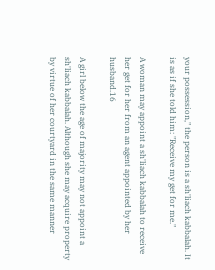your possession," the person is a sh'liach kabbalah. It is as if she told him: "Receive my get for me."

A woman may appoint a sh'liach kabbalah to receive her get for her from an agent appointed by her husband.16

A girl below the age of majority may not appoint a sh'liach kabbalah. Although she may acquire property by virtue of her courtyard in the same manner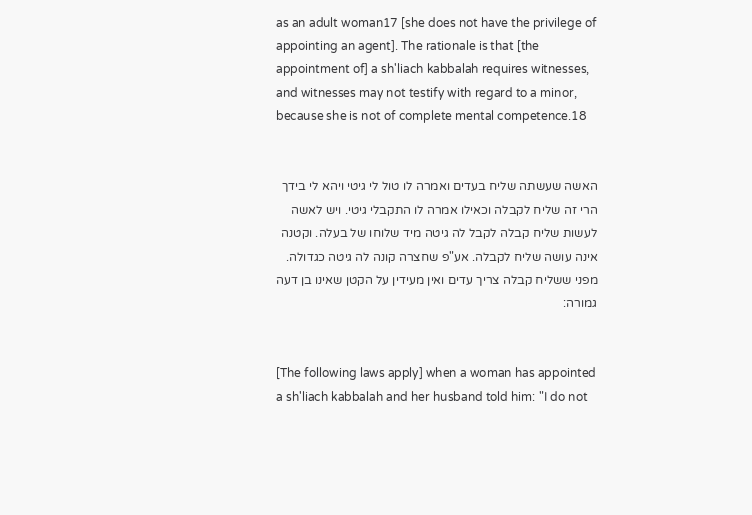as an adult woman17 [she does not have the privilege of appointing an agent]. The rationale is that [the appointment of] a sh'liach kabbalah requires witnesses, and witnesses may not testify with regard to a minor, because she is not of complete mental competence.18


האשה שעשתה שליח בעדים ואמרה לו טול לי גיטי ויהא לי בידך הרי זה שליח לקבלה וכאילו אמרה לו התקבלי גיטי. ויש לאשה לעשות שליח קבלה לקבל לה גיטה מיד שלוחו של בעלה. וקטנה אינה עושה שליח לקבלה. אע"פ שחצרה קונה לה גיטה כגדולה. מפני ששליח קבלה צריך עדים ואין מעידין על הקטן שאינו בן דעה גמורה:


[The following laws apply] when a woman has appointed a sh'liach kabbalah and her husband told him: "I do not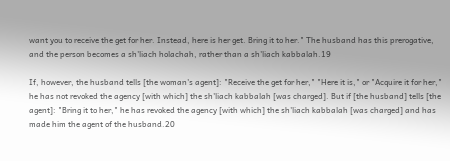want you to receive the get for her. Instead, here is her get. Bring it to her." The husband has this prerogative, and the person becomes a sh'liach holachah, rather than a sh'liach kabbalah.19

If, however, the husband tells [the woman's agent]: "Receive the get for her," "Here it is," or "Acquire it for her," he has not revoked the agency [with which] the sh'liach kabbalah [was charged]. But if [the husband] tells [the agent]: "Bring it to her," he has revoked the agency [with which] the sh'liach kabbalah [was charged] and has made him the agent of the husband.20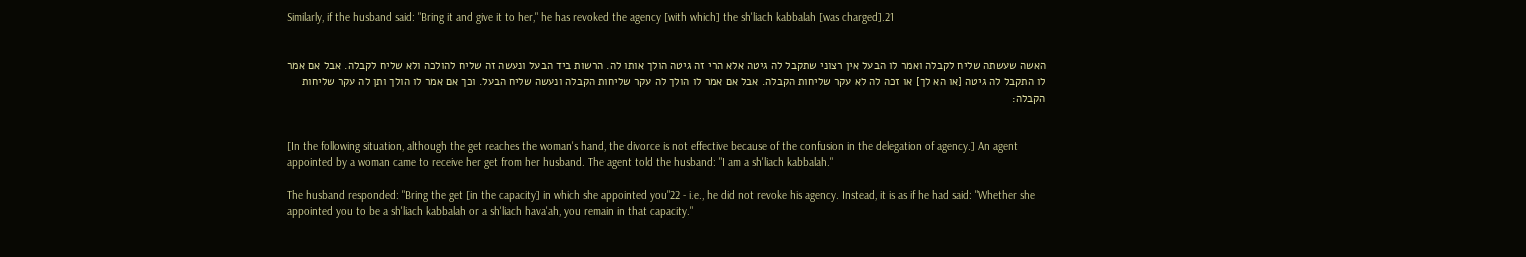Similarly, if the husband said: "Bring it and give it to her," he has revoked the agency [with which] the sh'liach kabbalah [was charged].21


האשה שעשתה שליח לקבלה ואמר לו הבעל אין רצוני שתקבל לה גיטה אלא הרי זה גיטה הולך אותו לה. הרשות ביד הבעל ונעשה זה שליח להולכה ולא שליח לקבלה. אבל אם אמר לו התקבל לה גיטה [או הא לך] או זכה לה לא עקר שליחות הקבלה. אבל אם אמר לו הולך לה עקר שליחות הקבלה ונעשה שליח הבעל. וכך אם אמר לו הולך ותן לה עקר שליחות הקבלה:


[In the following situation, although the get reaches the woman's hand, the divorce is not effective because of the confusion in the delegation of agency.] An agent appointed by a woman came to receive her get from her husband. The agent told the husband: "I am a sh'liach kabbalah."

The husband responded: "Bring the get [in the capacity] in which she appointed you"22 - i.e., he did not revoke his agency. Instead, it is as if he had said: "Whether she appointed you to be a sh'liach kabbalah or a sh'liach hava'ah, you remain in that capacity."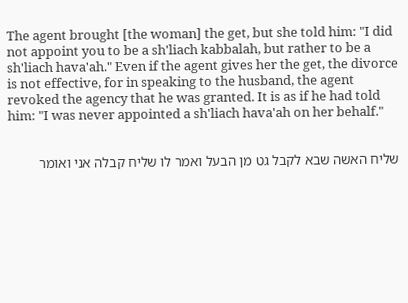The agent brought [the woman] the get, but she told him: "I did not appoint you to be a sh'liach kabbalah, but rather to be a sh'liach hava'ah." Even if the agent gives her the get, the divorce is not effective, for in speaking to the husband, the agent revoked the agency that he was granted. It is as if he had told him: "I was never appointed a sh'liach hava'ah on her behalf."


שליח האשה שבא לקבל גט מן הבעל ואמר לו שליח קבלה אני ואומר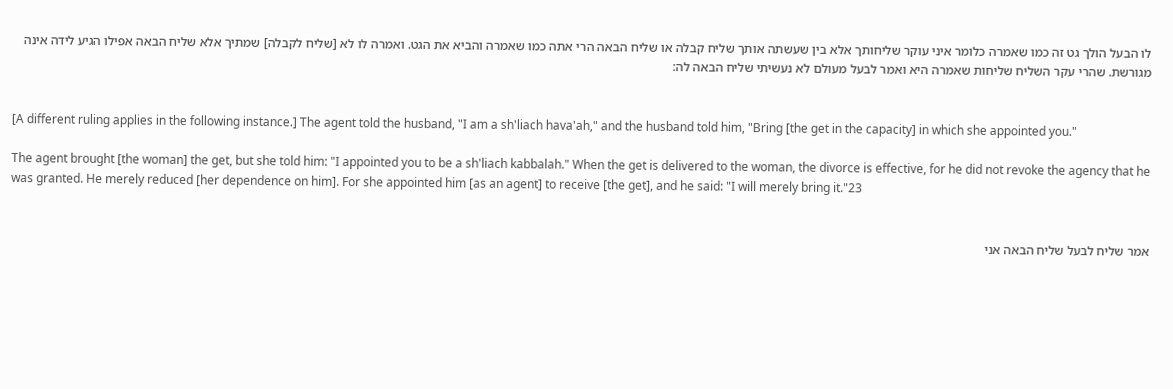לו הבעל הולך גט זה כמו שאמרה כלומר איני עוקר שליחותך אלא בין שעשתה אותך שליח קבלה או שליח הבאה הרי אתה כמו שאמרה והביא את הגט. ואמרה לו לא [שליח לקבלה] שמתיך אלא שליח הבאה אפילו הגיע לידה אינה מגורשת. שהרי עקר השליח שליחות שאמרה היא ואמר לבעל מעולם לא נעשיתי שליח הבאה לה:


[A different ruling applies in the following instance.] The agent told the husband, "I am a sh'liach hava'ah," and the husband told him, "Bring [the get in the capacity] in which she appointed you."

The agent brought [the woman] the get, but she told him: "I appointed you to be a sh'liach kabbalah." When the get is delivered to the woman, the divorce is effective, for he did not revoke the agency that he was granted. He merely reduced [her dependence on him]. For she appointed him [as an agent] to receive [the get], and he said: "I will merely bring it."23


אמר שליח לבעל שליח הבאה אני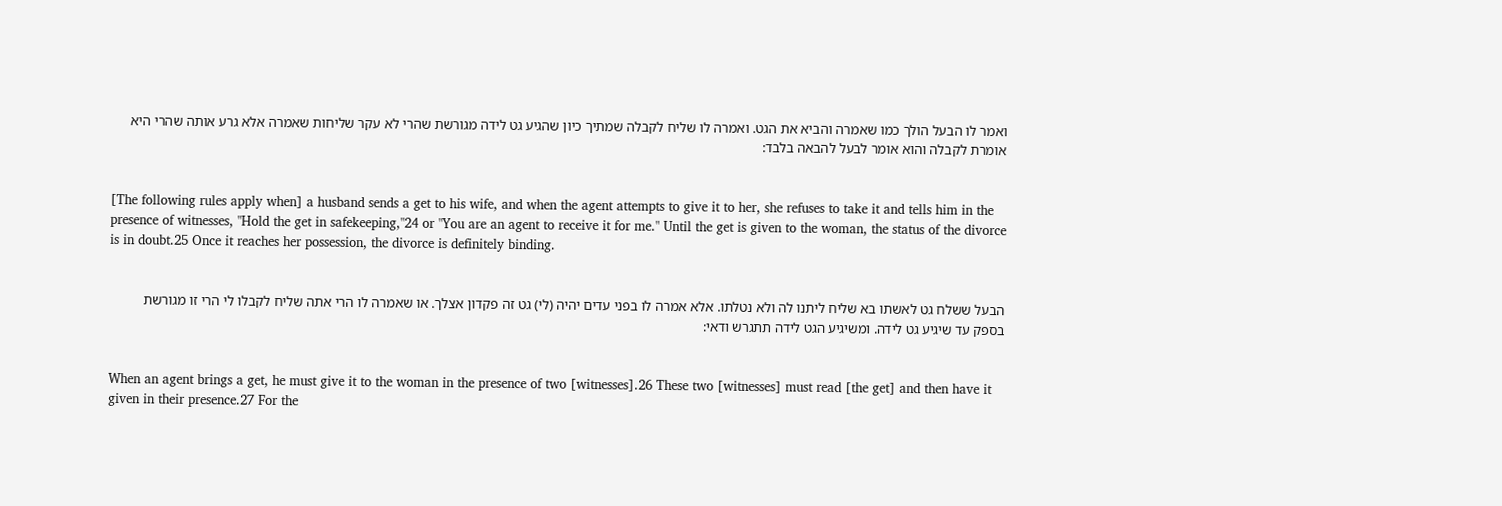ואמר לו הבעל הולך כמו שאמרה והביא את הגט. ואמרה לו שליח לקבלה שמתיך כיון שהגיע גט לידה מגורשת שהרי לא עקר שליחות שאמרה אלא גרע אותה שהרי היא אומרת לקבלה והוא אומר לבעל להבאה בלבד:


[The following rules apply when] a husband sends a get to his wife, and when the agent attempts to give it to her, she refuses to take it and tells him in the presence of witnesses, "Hold the get in safekeeping,"24 or "You are an agent to receive it for me." Until the get is given to the woman, the status of the divorce is in doubt.25 Once it reaches her possession, the divorce is definitely binding.


הבעל ששלח גט לאשתו בא שליח ליתנו לה ולא נטלתו. אלא אמרה לו בפני עדים יהיה (לי) גט זה פקדון אצלך. או שאמרה לו הרי אתה שליח לקבלו לי הרי זו מגורשת בספק עד שיגיע גט לידה. ומשיגיע הגט לידה תתגרש ודאי:


When an agent brings a get, he must give it to the woman in the presence of two [witnesses].26 These two [witnesses] must read [the get] and then have it given in their presence.27 For the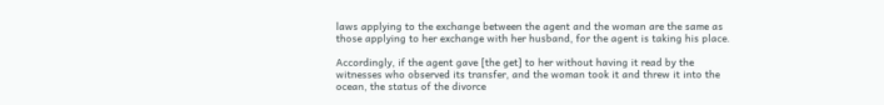laws applying to the exchange between the agent and the woman are the same as those applying to her exchange with her husband, for the agent is taking his place.

Accordingly, if the agent gave [the get] to her without having it read by the witnesses who observed its transfer, and the woman took it and threw it into the ocean, the status of the divorce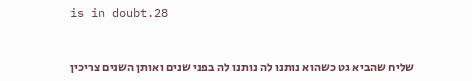is in doubt.28


שליח שהביא גט כשהוא נותנו לה נותנו לה בפני שנים ואותן השנים צריכין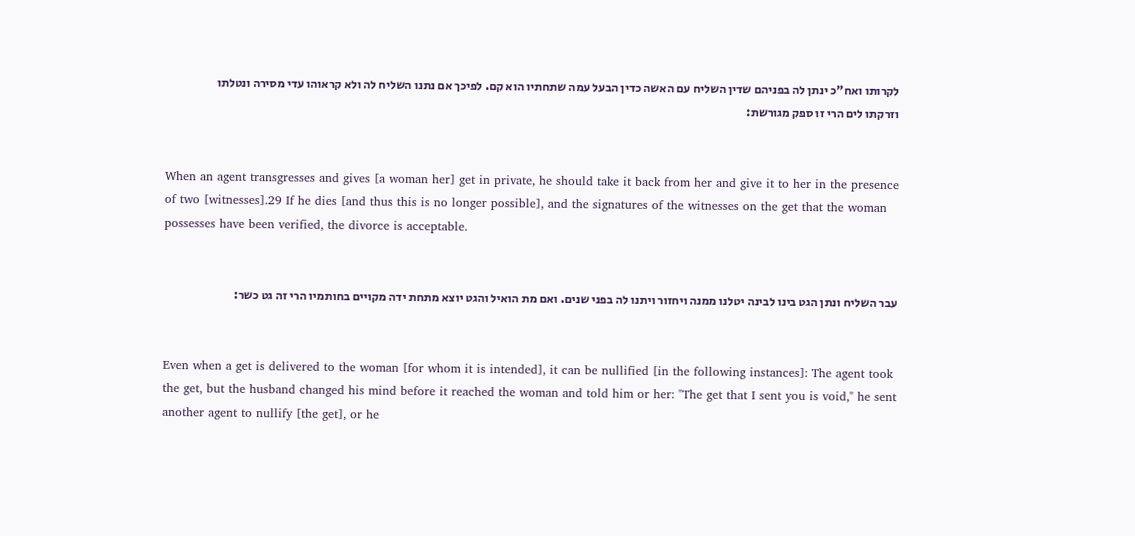לקרותו ואח"כ ינתן לה בפניהם שדין השליח עם האשה כדין הבעל עמה שתחתיו הוא קם. לפיכך אם נתנו השליח לה ולא קראוהו עדי מסירה ונטלתו וזרקתו לים הרי זו ספק מגורשת:


When an agent transgresses and gives [a woman her] get in private, he should take it back from her and give it to her in the presence of two [witnesses].29 If he dies [and thus this is no longer possible], and the signatures of the witnesses on the get that the woman possesses have been verified, the divorce is acceptable.


עבר השליח ונתן הגט בינו לבינה יטלנו ממנה ויחזור ויתנו לה בפני שנים. ואם מת הואיל והגט יוצא מתחת ידה מקויים בחותמיו הרי זה גט כשר:


Even when a get is delivered to the woman [for whom it is intended], it can be nullified [in the following instances]: The agent took the get, but the husband changed his mind before it reached the woman and told him or her: "The get that I sent you is void," he sent another agent to nullify [the get], or he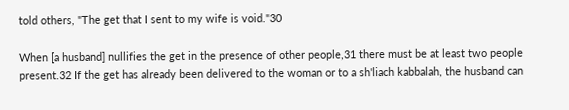told others, "The get that I sent to my wife is void."30

When [a husband] nullifies the get in the presence of other people,31 there must be at least two people present.32 If the get has already been delivered to the woman or to a sh'liach kabbalah, the husband can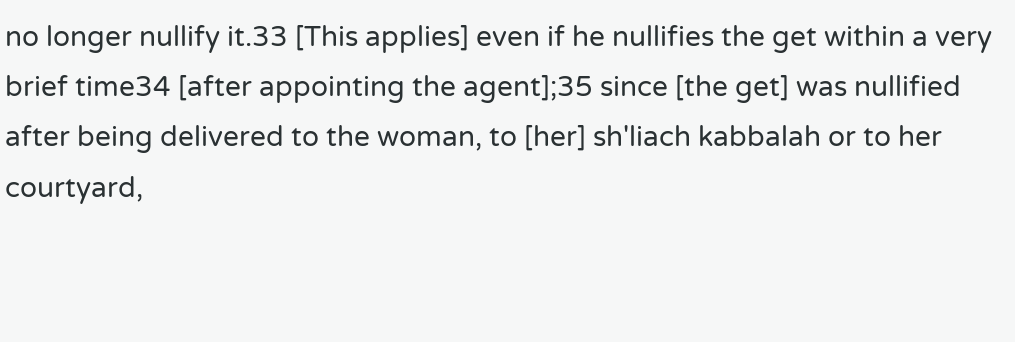no longer nullify it.33 [This applies] even if he nullifies the get within a very brief time34 [after appointing the agent];35 since [the get] was nullified after being delivered to the woman, to [her] sh'liach kabbalah or to her courtyard,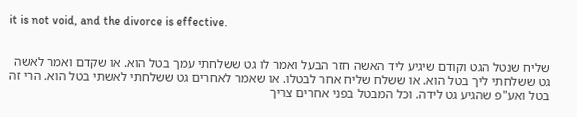it is not void, and the divorce is effective.


שליח שנטל הגט וקודם שיגיע ליד האשה חזר הבעל ואמר לו גט ששלחתי עמך בטל הוא. או שקדם ואמר לאשה גט ששלחתי ליך בטל הוא. או ששלח שליח אחר לבטלו. או שאמר לאחרים גט ששלחתי לאשתי בטל הוא. הרי זה בטל ואע"פ שהגיע גט לידה. וכל המבטל בפני אחרים צריך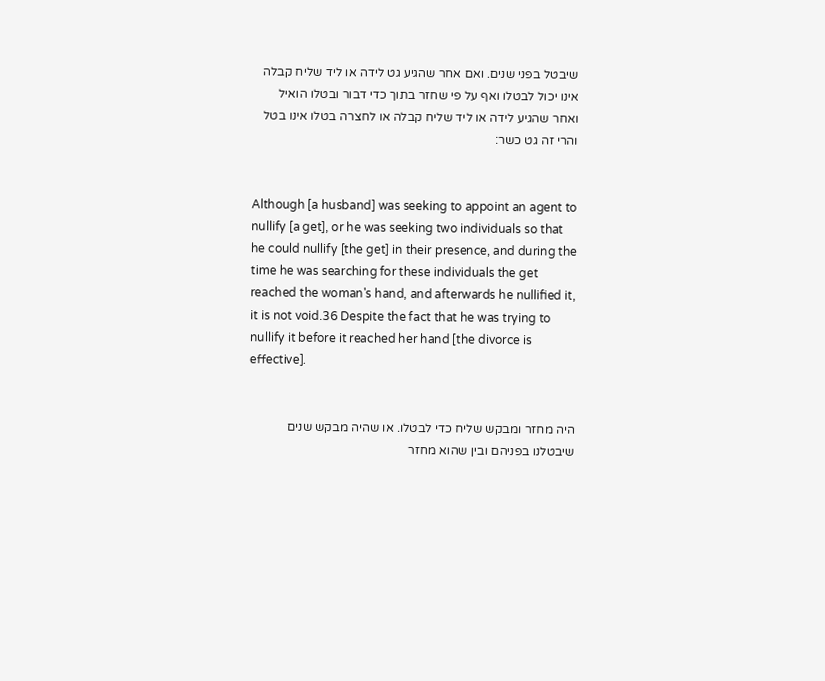שיבטל בפני שנים. ואם אחר שהגיע גט לידה או ליד שליח קבלה אינו יכול לבטלו ואף על פי שחזר בתוך כדי דבור ובטלו הואיל ואחר שהגיע לידה או ליד שליח קבלה או לחצרה בטלו אינו בטל והרי זה גט כשר:


Although [a husband] was seeking to appoint an agent to nullify [a get], or he was seeking two individuals so that he could nullify [the get] in their presence, and during the time he was searching for these individuals the get reached the woman's hand, and afterwards he nullified it, it is not void.36 Despite the fact that he was trying to nullify it before it reached her hand [the divorce is effective].


היה מחזר ומבקש שליח כדי לבטלו. או שהיה מבקש שנים שיבטלנו בפניהם ובין שהוא מחזר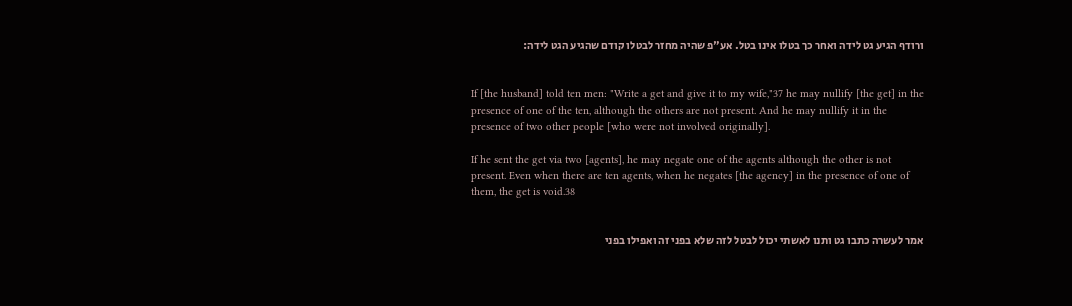ורודף הגיע גט לידה ואחר כך בטלו אינו בטל. אע"פ שהיה מחזר לבטלו קודם שהגיע הגט לידה:


If [the husband] told ten men: "Write a get and give it to my wife,"37 he may nullify [the get] in the presence of one of the ten, although the others are not present. And he may nullify it in the presence of two other people [who were not involved originally].

If he sent the get via two [agents], he may negate one of the agents although the other is not present. Even when there are ten agents, when he negates [the agency] in the presence of one of them, the get is void.38


אמר לעשרה כתבו גט ותנו לאשתי יכול לבטל לזה שלא בפני זה ואפילו בפני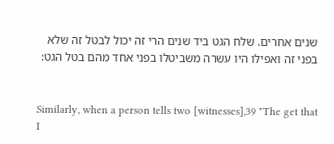שנים אחרים. שלח הגט ביד שנים הרי זה יכול לבטל זה שלא בפני זה ואפילו היו עשרה משביטלו בפני אחד מהם בטל הגט:


Similarly, when a person tells two [witnesses],39 "The get that I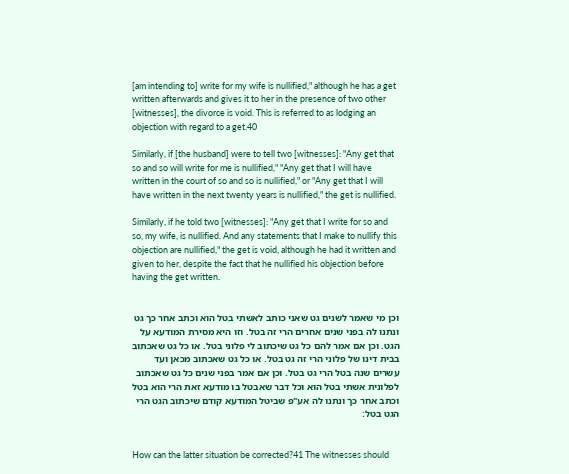[am intending to] write for my wife is nullified," although he has a get written afterwards and gives it to her in the presence of two other [witnesses], the divorce is void. This is referred to as lodging an objection with regard to a get.40

Similarly, if [the husband] were to tell two [witnesses]: "Any get that so and so will write for me is nullified," "Any get that I will have written in the court of so and so is nullified," or "Any get that I will have written in the next twenty years is nullified," the get is nullified.

Similarly, if he told two [witnesses]: "Any get that I write for so and so, my wife, is nullified. And any statements that I make to nullify this objection are nullified," the get is void, although he had it written and given to her, despite the fact that he nullified his objection before having the get written.


וכן מי שאמר לשנים גט שאני כותב לאשתי בטל הוא וכתב אחר כך גט ונתנו לה בפני שנים אחרים הרי זה בטל. וזו היא מסירת המודעא על הגט. וכן אם אמר להם כל גט שיכתוב לי פלוני בטל. או כל גט שאכתוב בבית דינו של פלוני הרי זה גט בטל. או כל גט שאכתוב מכאן ועד עשרים שנה בטל הרי גט בטל. וכן אם אמר בפני שנים כל גט שאכתוב לפלונית אשתי בטל הוא וכל דבר שאבטל בו מודעא זאת הרי הוא בטל וכתב אחר כך ונתנו לה אע"פ שביטל המודעא קודם שיכתוב הגט הרי הגט בטל:


How can the latter situation be corrected?41 The witnesses should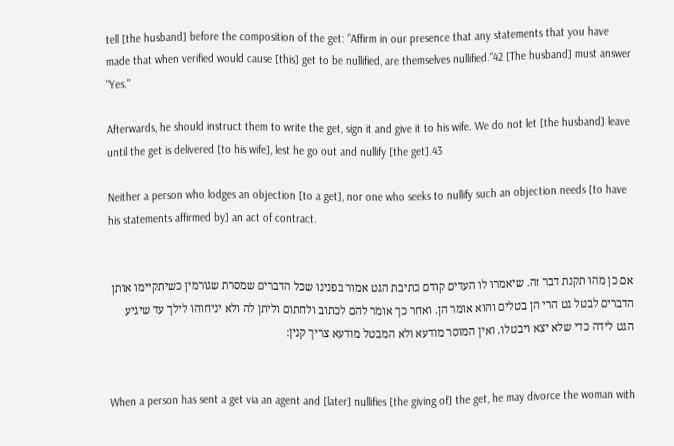tell [the husband] before the composition of the get: "Affirm in our presence that any statements that you have made that when verified would cause [this] get to be nullified, are themselves nullified."42 [The husband] must answer "Yes."

Afterwards, he should instruct them to write the get, sign it and give it to his wife. We do not let [the husband] leave until the get is delivered [to his wife], lest he go out and nullify [the get].43

Neither a person who lodges an objection [to a get], nor one who seeks to nullify such an objection needs [to have his statements affirmed by] an act of contract.


אם כן מהו תקנת דבר זה. שיאמרו לו העדים קודם כתיבת הגט אמור בפנינו שכל הדברים שמסרת שגורמין כשיתקיימו אותן הדברים לבטל גט הרי הן בטלים והוא אומר הן. ואחר כך אומר להם לכתוב ולחתום וליתן לה ולא יניחוהו לילך עד שיגיע הגט לידה כדי שלא יצא ויבטלו. ואין המוסר מודעא ולא המבטל מודעא צריך קנין:


When a person has sent a get via an agent and [later] nullifies [the giving of] the get, he may divorce the woman with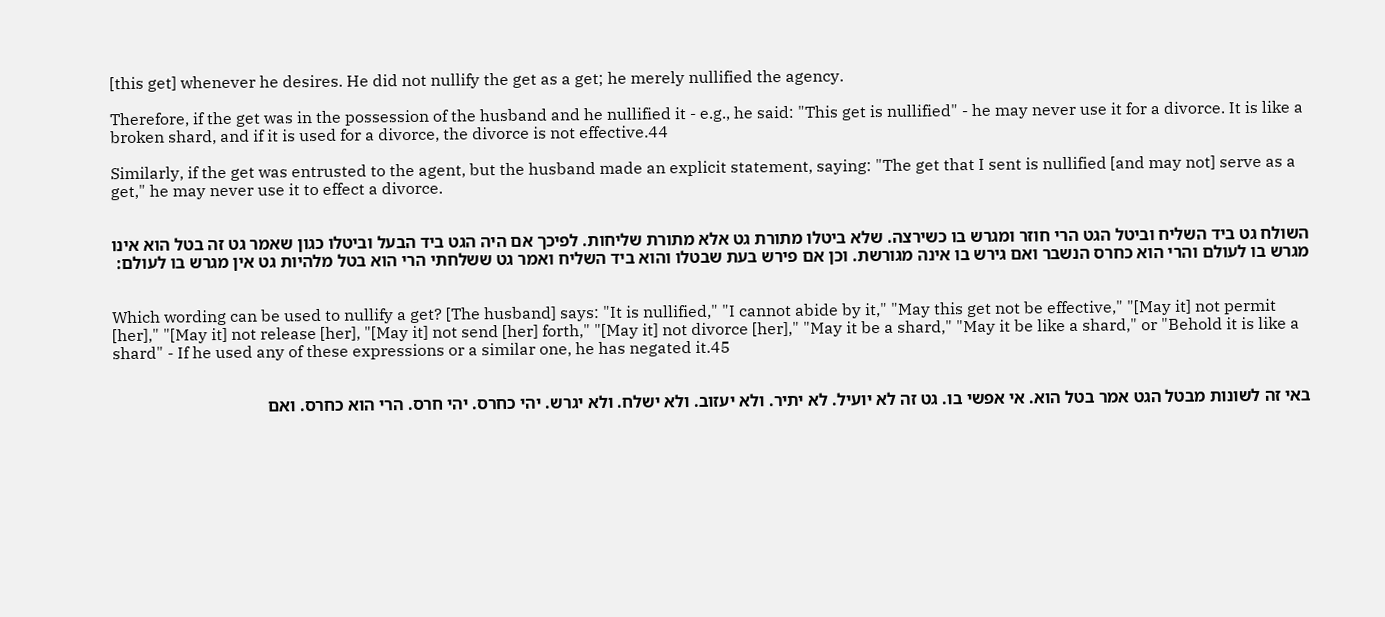[this get] whenever he desires. He did not nullify the get as a get; he merely nullified the agency.

Therefore, if the get was in the possession of the husband and he nullified it - e.g., he said: "This get is nullified" - he may never use it for a divorce. It is like a broken shard, and if it is used for a divorce, the divorce is not effective.44

Similarly, if the get was entrusted to the agent, but the husband made an explicit statement, saying: "The get that I sent is nullified [and may not] serve as a get," he may never use it to effect a divorce.


השולח גט ביד השליח וביטל הגט הרי חוזר ומגרש בו כשירצה. שלא ביטלו מתורת גט אלא מתורת שליחות. לפיכך אם היה הגט ביד הבעל וביטלו כגון שאמר גט זה בטל הוא אינו מגרש בו לעולם והרי הוא כחרס הנשבר ואם גירש בו אינה מגורשת. וכן אם פירש בעת שבטלו והוא ביד השליח ואמר גט ששלחתי הרי הוא בטל מלהיות גט אין מגרש בו לעולם:


Which wording can be used to nullify a get? [The husband] says: "It is nullified," "I cannot abide by it," "May this get not be effective," "[May it] not permit [her]," "[May it] not release [her], "[May it] not send [her] forth," "[May it] not divorce [her]," "May it be a shard," "May it be like a shard," or "Behold it is like a shard" - If he used any of these expressions or a similar one, he has negated it.45


באי זה לשונות מבטל הגט אמר בטל הוא. אי אפשי בו. גט זה לא יועיל. לא יתיר. ולא יעזוב. ולא ישלח. ולא יגרש. יהי כחרס. יהי חרס. הרי הוא כחרס. ואם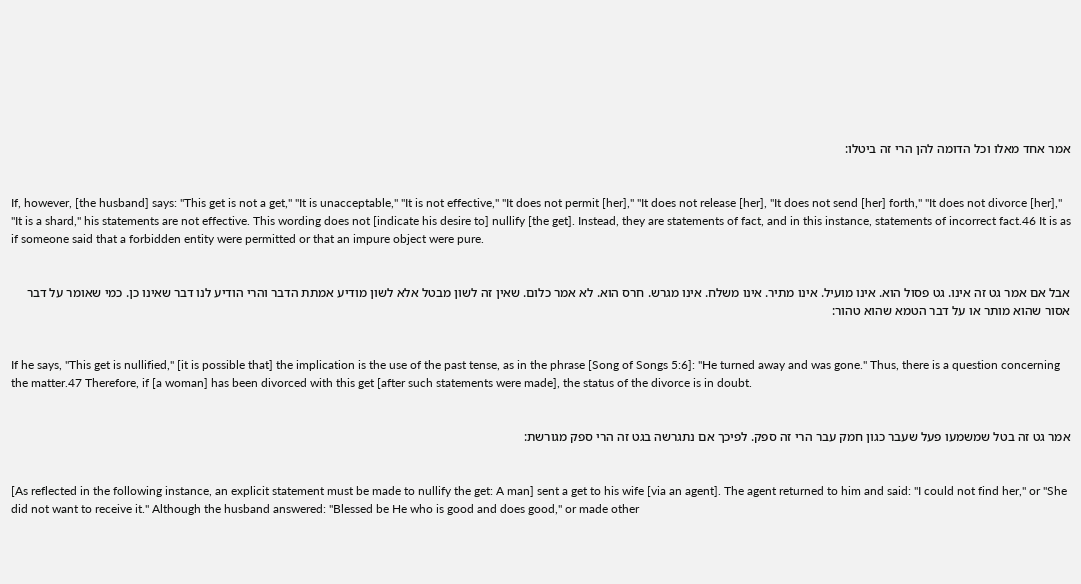אמר אחד מאלו וכל הדומה להן הרי זה ביטלו:


If, however, [the husband] says: "This get is not a get," "It is unacceptable," "It is not effective," "It does not permit [her]," "It does not release [her], "It does not send [her] forth," "It does not divorce [her]," "It is a shard," his statements are not effective. This wording does not [indicate his desire to] nullify [the get]. Instead, they are statements of fact, and in this instance, statements of incorrect fact.46 It is as if someone said that a forbidden entity were permitted or that an impure object were pure.


אבל אם אמר גט זה אינו. גט פסול הוא. אינו מועיל. אינו מתיר. אינו משלח. אינו מגרש. חרס הוא. לא אמר כלום. שאין זה לשון מבטל אלא לשון מודיע אמתת הדבר והרי הודיע לנו דבר שאינו כן. כמי שאומר על דבר אסור שהוא מותר או על דבר הטמא שהוא טהור:


If he says, "This get is nullified," [it is possible that] the implication is the use of the past tense, as in the phrase [Song of Songs 5:6]: "He turned away and was gone." Thus, there is a question concerning the matter.47 Therefore, if [a woman] has been divorced with this get [after such statements were made], the status of the divorce is in doubt.


אמר גט זה בטל שמשמעו פעל שעבר כגון חמק עבר הרי זה ספק. לפיכך אם נתגרשה בגט זה הרי ספק מגורשת:


[As reflected in the following instance, an explicit statement must be made to nullify the get: A man] sent a get to his wife [via an agent]. The agent returned to him and said: "I could not find her," or "She did not want to receive it." Although the husband answered: "Blessed be He who is good and does good," or made other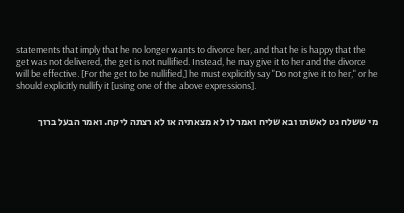statements that imply that he no longer wants to divorce her, and that he is happy that the get was not delivered, the get is not nullified. Instead, he may give it to her and the divorce will be effective. [For the get to be nullified,] he must explicitly say "Do not give it to her," or he should explicitly nullify it [using one of the above expressions].


מי ששלח גט לאשתו ובא שליח ואמר לו לא מצאתיה או לא רצתה ליקח. ואמר הבעל ברוך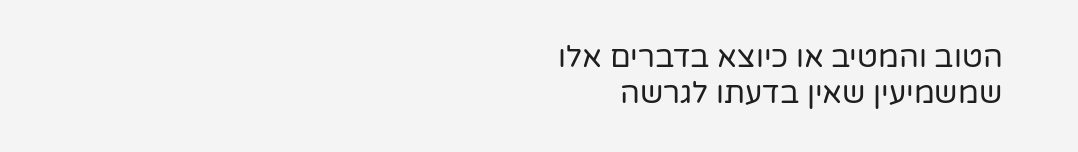הטוב והמטיב או כיוצא בדברים אלו שמשמיעין שאין בדעתו לגרשה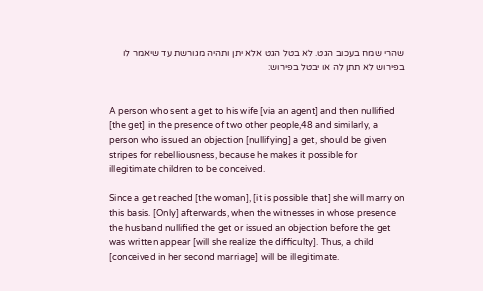שהרי שמח בעכוב הגט. לא בטל הגט אלא יתן ותהיה מגורשת עד שיאמר לו בפירוש לא תתן לה או יבטל בפירוש:


A person who sent a get to his wife [via an agent] and then nullified [the get] in the presence of two other people,48 and similarly, a person who issued an objection [nullifying] a get, should be given stripes for rebelliousness, because he makes it possible for illegitimate children to be conceived.

Since a get reached [the woman], [it is possible that] she will marry on this basis. [Only] afterwards, when the witnesses in whose presence the husband nullified the get or issued an objection before the get was written appear [will she realize the difficulty]. Thus, a child [conceived in her second marriage] will be illegitimate.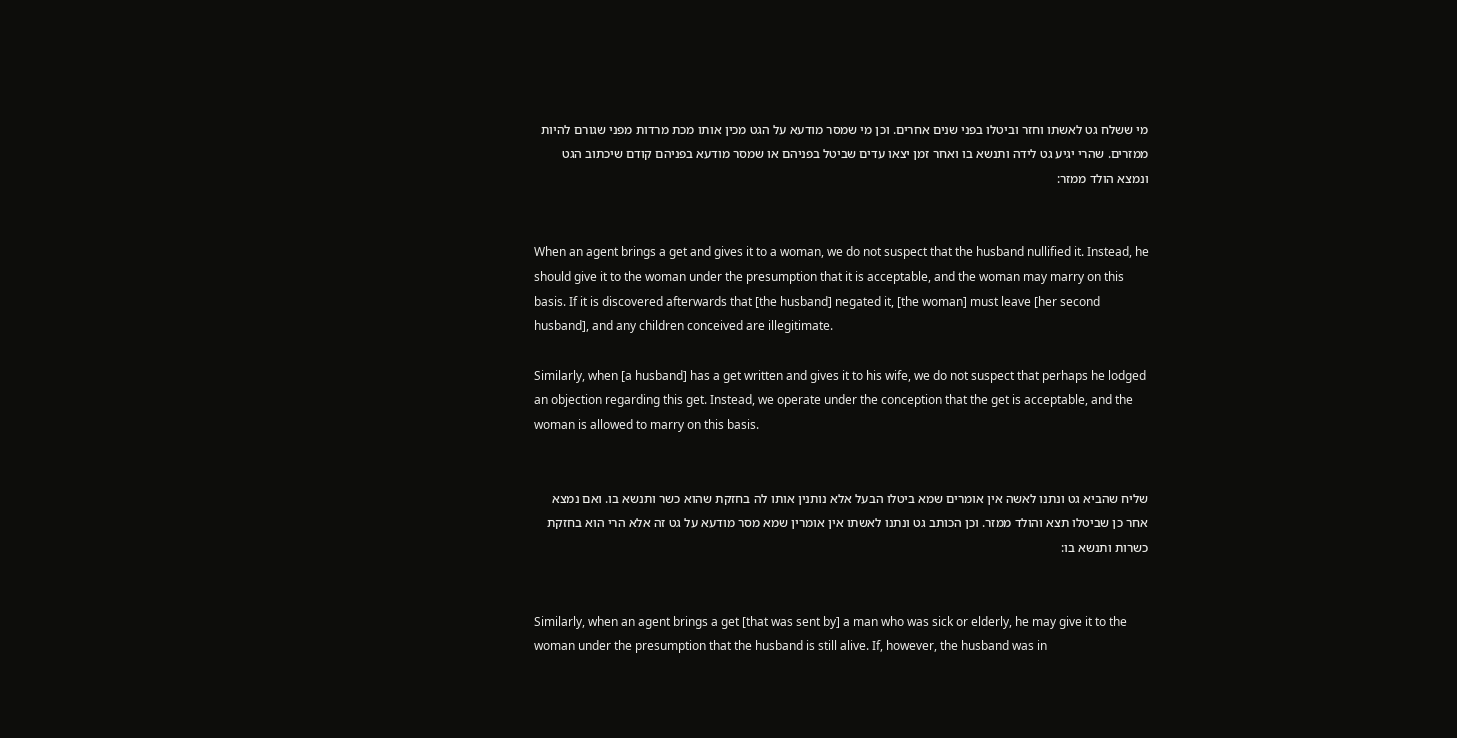מי ששלח גט לאשתו וחזר וביטלו בפני שנים אחרים. וכן מי שמסר מודעא על הגט מכין אותו מכת מרדות מפני שגורם להיות ממזרים. שהרי יגיע גט לידה ותנשא בו ואחר זמן יצאו עדים שביטל בפניהם או שמסר מודעא בפניהם קודם שיכתוב הגט ונמצא הולד ממזר:


When an agent brings a get and gives it to a woman, we do not suspect that the husband nullified it. Instead, he should give it to the woman under the presumption that it is acceptable, and the woman may marry on this basis. If it is discovered afterwards that [the husband] negated it, [the woman] must leave [her second husband], and any children conceived are illegitimate.

Similarly, when [a husband] has a get written and gives it to his wife, we do not suspect that perhaps he lodged an objection regarding this get. Instead, we operate under the conception that the get is acceptable, and the woman is allowed to marry on this basis.


שליח שהביא גט ונתנו לאשה אין אומרים שמא ביטלו הבעל אלא נותנין אותו לה בחזקת שהוא כשר ותנשא בו. ואם נמצא אחר כן שביטלו תצא והולד ממזר. וכן הכותב גט ונתנו לאשתו אין אומרין שמא מסר מודעא על גט זה אלא הרי הוא בחזקת כשרות ותנשא בו:


Similarly, when an agent brings a get [that was sent by] a man who was sick or elderly, he may give it to the woman under the presumption that the husband is still alive. If, however, the husband was in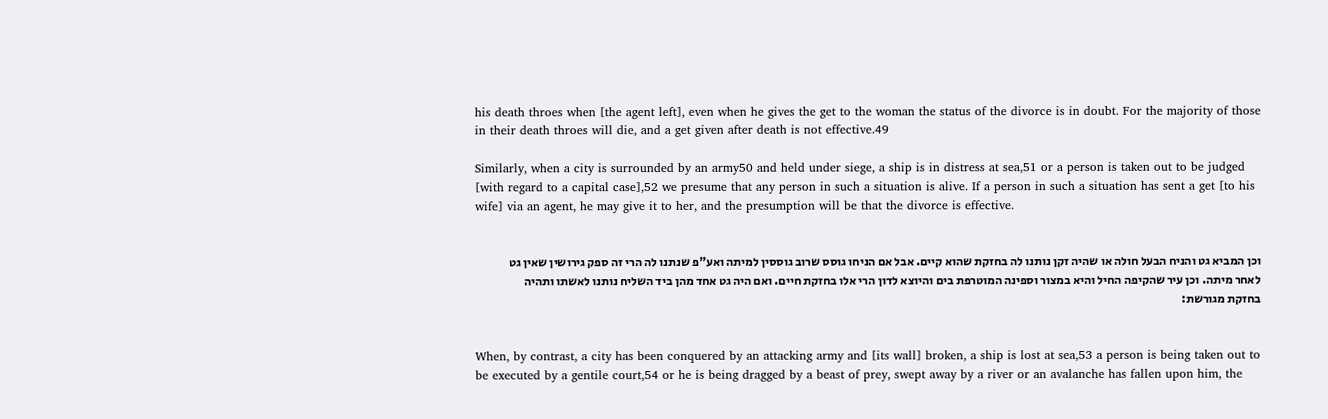his death throes when [the agent left], even when he gives the get to the woman the status of the divorce is in doubt. For the majority of those in their death throes will die, and a get given after death is not effective.49

Similarly, when a city is surrounded by an army50 and held under siege, a ship is in distress at sea,51 or a person is taken out to be judged [with regard to a capital case],52 we presume that any person in such a situation is alive. If a person in such a situation has sent a get [to his wife] via an agent, he may give it to her, and the presumption will be that the divorce is effective.


וכן המביא גט והניח הבעל חולה או שהיה זקן נותנו לה בחזקת שהוא קיים. אבל אם הניחו גוסס שרוב גוססין למיתה ואע"פ שנתנו לה הרי זה ספק גירושין שאין גט לאחר מיתה. וכן עיר שהקיפה החיל והיא במצור וספינה המוטרפת בים והיוצא לדון הרי אלו בחזקת חיים. ואם היה גט אחד מהן ביד השליח נותנו לאשתו ותהיה בחזקת מגורשת:


When, by contrast, a city has been conquered by an attacking army and [its wall] broken, a ship is lost at sea,53 a person is being taken out to be executed by a gentile court,54 or he is being dragged by a beast of prey, swept away by a river or an avalanche has fallen upon him, the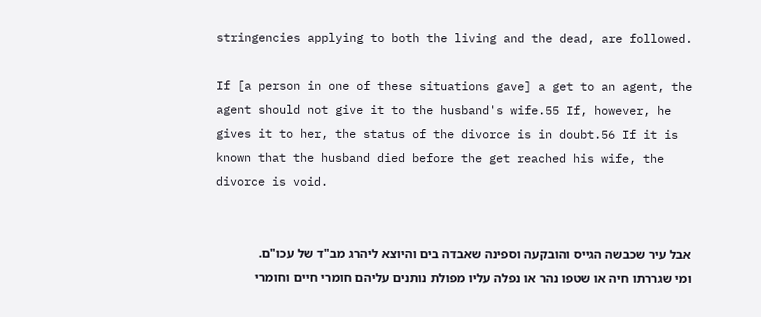stringencies applying to both the living and the dead, are followed.

If [a person in one of these situations gave] a get to an agent, the agent should not give it to the husband's wife.55 If, however, he gives it to her, the status of the divorce is in doubt.56 If it is known that the husband died before the get reached his wife, the divorce is void.


אבל עיר שכבשה הגייס והובקעה וספינה שאבדה בים והיוצא ליהרג מב"ד של עכו"ם. ומי שגררתו חיה או שטפו נהר או נפלה עליו מפולת נותנים עליהם חומרי חיים וחומרי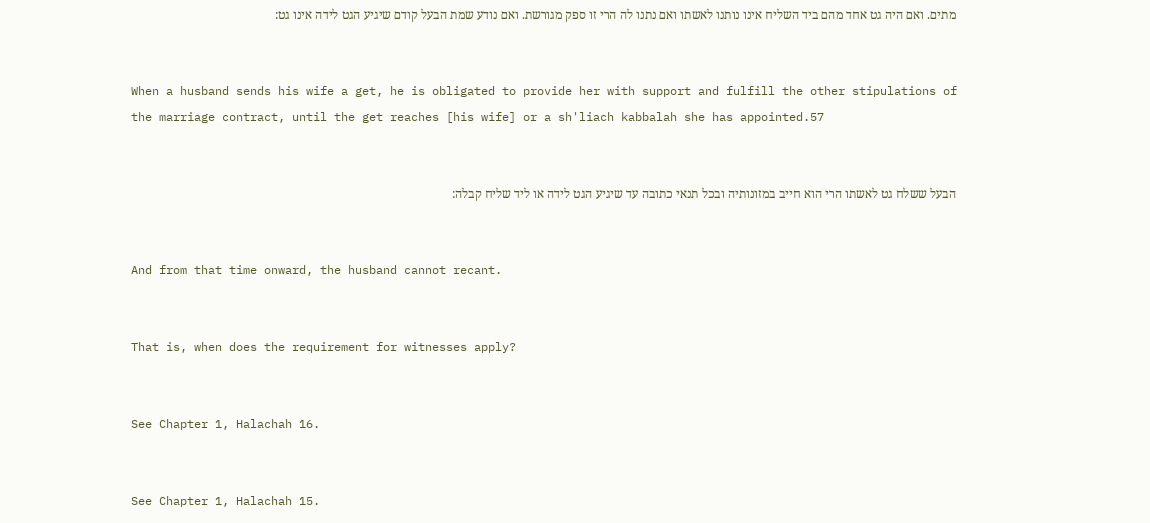מתים. ואם היה גט אחד מהם ביד השליח אינו נותנו לאשתו ואם נתנו לה הרי זו ספק מגורשת. ואם נודע שמת הבעל קודם שיגיע הגט לידה אינו גט:


When a husband sends his wife a get, he is obligated to provide her with support and fulfill the other stipulations of the marriage contract, until the get reaches [his wife] or a sh'liach kabbalah she has appointed.57


הבעל ששלח גט לאשתו הרי הוא חייב במזונותיה ובכל תנאי כתובה עד שיגיע הגט לידה או ליד שליח קבלה:


And from that time onward, the husband cannot recant.


That is, when does the requirement for witnesses apply?


See Chapter 1, Halachah 16.


See Chapter 1, Halachah 15.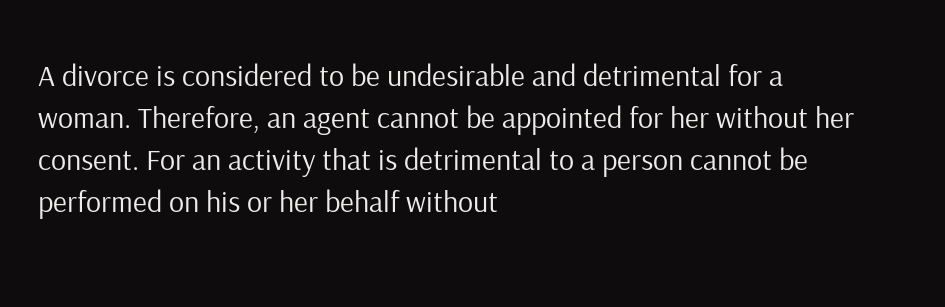A divorce is considered to be undesirable and detrimental for a woman. Therefore, an agent cannot be appointed for her without her consent. For an activity that is detrimental to a person cannot be performed on his or her behalf without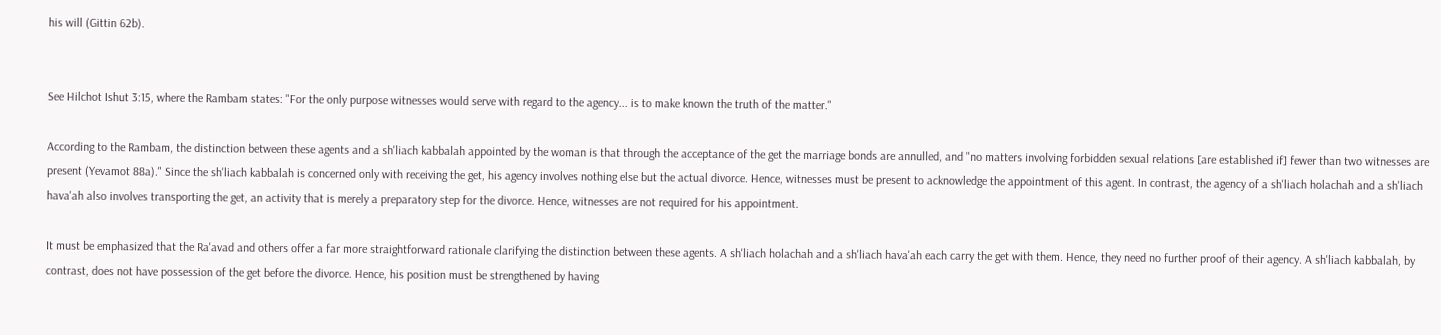his will (Gittin 62b).


See Hilchot Ishut 3:15, where the Rambam states: "For the only purpose witnesses would serve with regard to the agency... is to make known the truth of the matter."

According to the Rambam, the distinction between these agents and a sh'liach kabbalah appointed by the woman is that through the acceptance of the get the marriage bonds are annulled, and "no matters involving forbidden sexual relations [are established if] fewer than two witnesses are present (Yevamot 88a)." Since the sh'liach kabbalah is concerned only with receiving the get, his agency involves nothing else but the actual divorce. Hence, witnesses must be present to acknowledge the appointment of this agent. In contrast, the agency of a sh'liach holachah and a sh'liach hava'ah also involves transporting the get, an activity that is merely a preparatory step for the divorce. Hence, witnesses are not required for his appointment.

It must be emphasized that the Ra'avad and others offer a far more straightforward rationale clarifying the distinction between these agents. A sh'liach holachah and a sh'liach hava'ah each carry the get with them. Hence, they need no further proof of their agency. A sh'liach kabbalah, by contrast, does not have possession of the get before the divorce. Hence, his position must be strengthened by having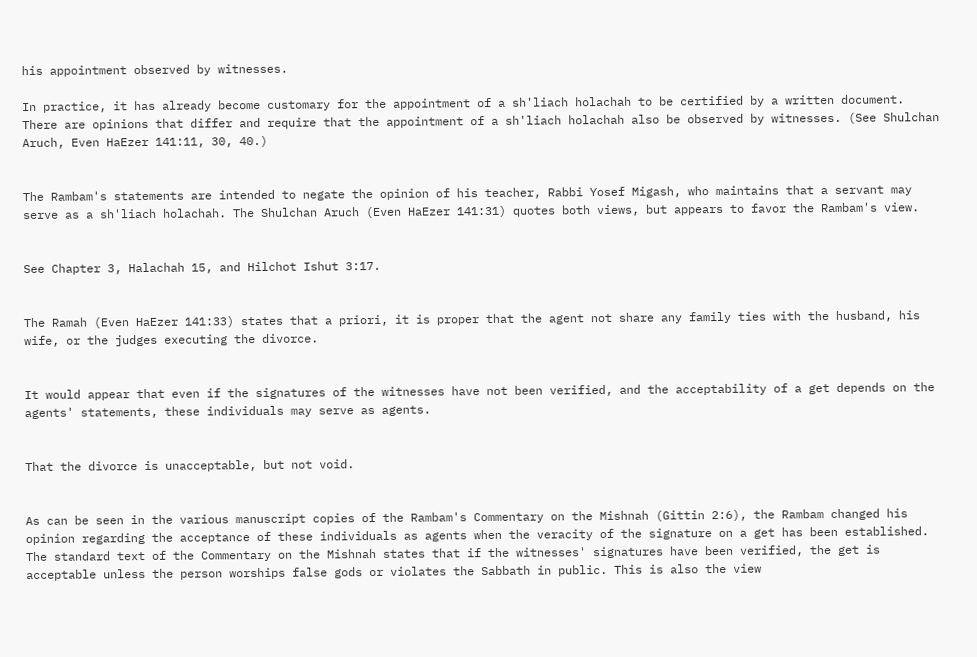his appointment observed by witnesses.

In practice, it has already become customary for the appointment of a sh'liach holachah to be certified by a written document. There are opinions that differ and require that the appointment of a sh'liach holachah also be observed by witnesses. (See Shulchan Aruch, Even HaEzer 141:11, 30, 40.)


The Rambam's statements are intended to negate the opinion of his teacher, Rabbi Yosef Migash, who maintains that a servant may serve as a sh'liach holachah. The Shulchan Aruch (Even HaEzer 141:31) quotes both views, but appears to favor the Rambam's view.


See Chapter 3, Halachah 15, and Hilchot Ishut 3:17.


The Ramah (Even HaEzer 141:33) states that a priori, it is proper that the agent not share any family ties with the husband, his wife, or the judges executing the divorce.


It would appear that even if the signatures of the witnesses have not been verified, and the acceptability of a get depends on the agents' statements, these individuals may serve as agents.


That the divorce is unacceptable, but not void.


As can be seen in the various manuscript copies of the Rambam's Commentary on the Mishnah (Gittin 2:6), the Rambam changed his opinion regarding the acceptance of these individuals as agents when the veracity of the signature on a get has been established. The standard text of the Commentary on the Mishnah states that if the witnesses' signatures have been verified, the get is acceptable unless the person worships false gods or violates the Sabbath in public. This is also the view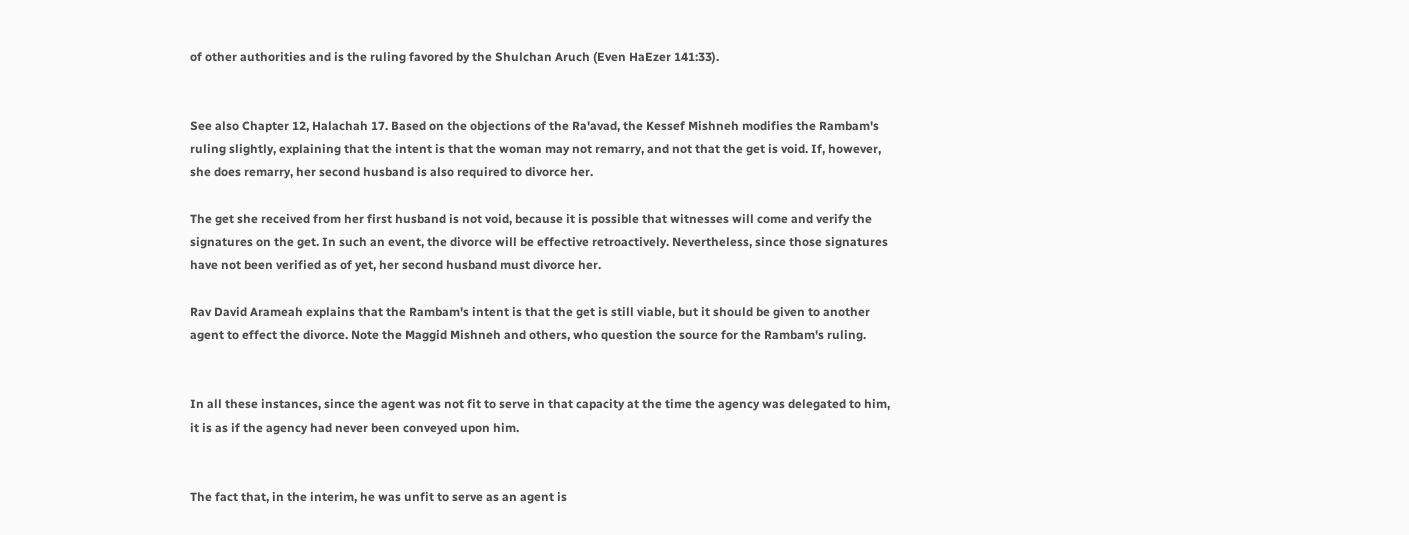of other authorities and is the ruling favored by the Shulchan Aruch (Even HaEzer 141:33).


See also Chapter 12, Halachah 17. Based on the objections of the Ra'avad, the Kessef Mishneh modifies the Rambam's ruling slightly, explaining that the intent is that the woman may not remarry, and not that the get is void. If, however, she does remarry, her second husband is also required to divorce her.

The get she received from her first husband is not void, because it is possible that witnesses will come and verify the signatures on the get. In such an event, the divorce will be effective retroactively. Nevertheless, since those signatures have not been verified as of yet, her second husband must divorce her.

Rav David Arameah explains that the Rambam's intent is that the get is still viable, but it should be given to another agent to effect the divorce. Note the Maggid Mishneh and others, who question the source for the Rambam's ruling.


In all these instances, since the agent was not fit to serve in that capacity at the time the agency was delegated to him, it is as if the agency had never been conveyed upon him.


The fact that, in the interim, he was unfit to serve as an agent is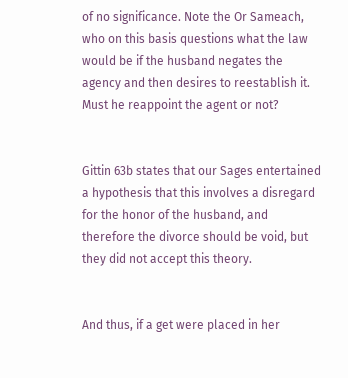of no significance. Note the Or Sameach, who on this basis questions what the law would be if the husband negates the agency and then desires to reestablish it. Must he reappoint the agent or not?


Gittin 63b states that our Sages entertained a hypothesis that this involves a disregard for the honor of the husband, and therefore the divorce should be void, but they did not accept this theory.


And thus, if a get were placed in her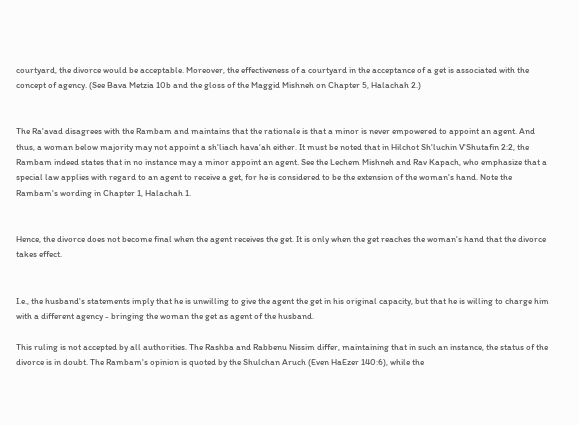courtyard, the divorce would be acceptable. Moreover, the effectiveness of a courtyard in the acceptance of a get is associated with the concept of agency. (See Bava Metzia 10b and the gloss of the Maggid Mishneh on Chapter 5, Halachah 2.)


The Ra'avad disagrees with the Rambam and maintains that the rationale is that a minor is never empowered to appoint an agent. And thus, a woman below majority may not appoint a sh'liach hava'ah either. It must be noted that in Hilchot Sh'luchin V'Shutafin 2:2, the Rambam indeed states that in no instance may a minor appoint an agent. See the Lechem Mishneh and Rav Kapach, who emphasize that a special law applies with regard to an agent to receive a get, for he is considered to be the extension of the woman's hand. Note the Rambam's wording in Chapter 1, Halachah 1.


Hence, the divorce does not become final when the agent receives the get. It is only when the get reaches the woman's hand that the divorce takes effect.


I.e., the husband's statements imply that he is unwilling to give the agent the get in his original capacity, but that he is willing to charge him with a different agency - bringing the woman the get as agent of the husband.

This ruling is not accepted by all authorities. The Rashba and Rabbenu Nissim differ, maintaining that in such an instance, the status of the divorce is in doubt. The Rambam's opinion is quoted by the Shulchan Aruch (Even HaEzer 140:6), while the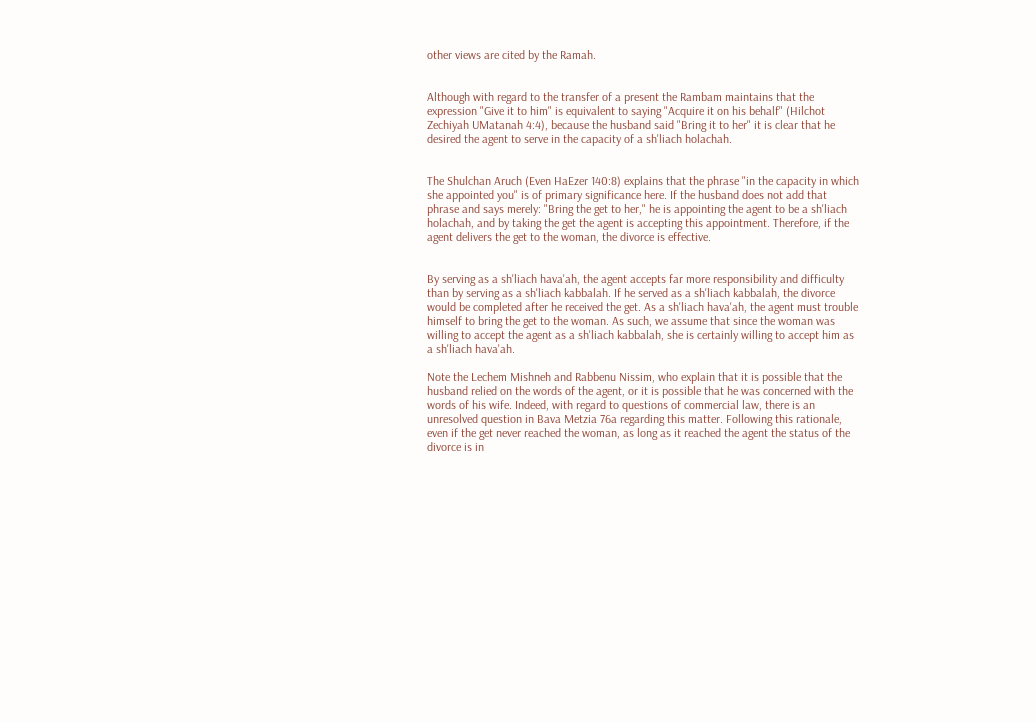other views are cited by the Ramah.


Although with regard to the transfer of a present the Rambam maintains that the expression "Give it to him" is equivalent to saying "Acquire it on his behalf" (Hilchot Zechiyah UMatanah 4:4), because the husband said "Bring it to her" it is clear that he desired the agent to serve in the capacity of a sh'liach holachah.


The Shulchan Aruch (Even HaEzer 140:8) explains that the phrase "in the capacity in which she appointed you" is of primary significance here. If the husband does not add that phrase and says merely: "Bring the get to her," he is appointing the agent to be a sh'liach holachah, and by taking the get the agent is accepting this appointment. Therefore, if the agent delivers the get to the woman, the divorce is effective.


By serving as a sh'liach hava'ah, the agent accepts far more responsibility and difficulty than by serving as a sh'liach kabbalah. If he served as a sh'liach kabbalah, the divorce would be completed after he received the get. As a sh'liach hava'ah, the agent must trouble himself to bring the get to the woman. As such, we assume that since the woman was willing to accept the agent as a sh'liach kabbalah, she is certainly willing to accept him as a sh'liach hava'ah.

Note the Lechem Mishneh and Rabbenu Nissim, who explain that it is possible that the husband relied on the words of the agent, or it is possible that he was concerned with the words of his wife. Indeed, with regard to questions of commercial law, there is an unresolved question in Bava Metzia 76a regarding this matter. Following this rationale, even if the get never reached the woman, as long as it reached the agent the status of the divorce is in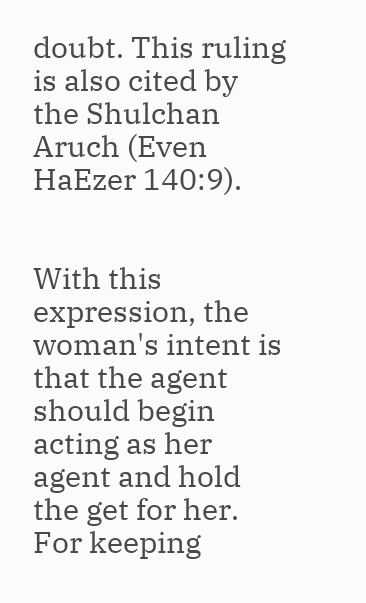doubt. This ruling is also cited by the Shulchan Aruch (Even HaEzer 140:9).


With this expression, the woman's intent is that the agent should begin acting as her agent and hold the get for her. For keeping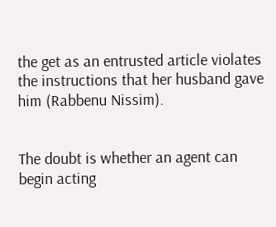the get as an entrusted article violates the instructions that her husband gave him (Rabbenu Nissim).


The doubt is whether an agent can begin acting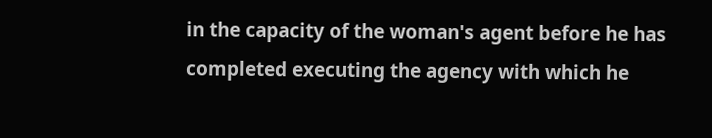in the capacity of the woman's agent before he has completed executing the agency with which he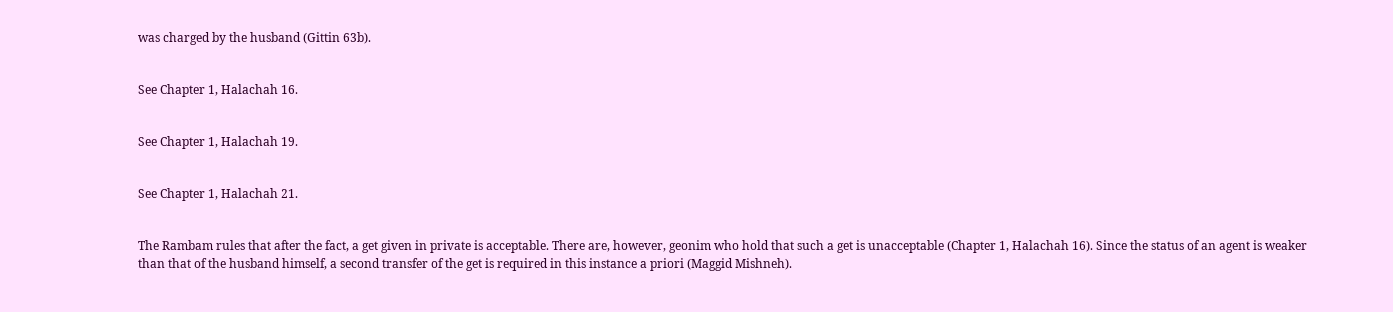was charged by the husband (Gittin 63b).


See Chapter 1, Halachah 16.


See Chapter 1, Halachah 19.


See Chapter 1, Halachah 21.


The Rambam rules that after the fact, a get given in private is acceptable. There are, however, geonim who hold that such a get is unacceptable (Chapter 1, Halachah 16). Since the status of an agent is weaker than that of the husband himself, a second transfer of the get is required in this instance a priori (Maggid Mishneh).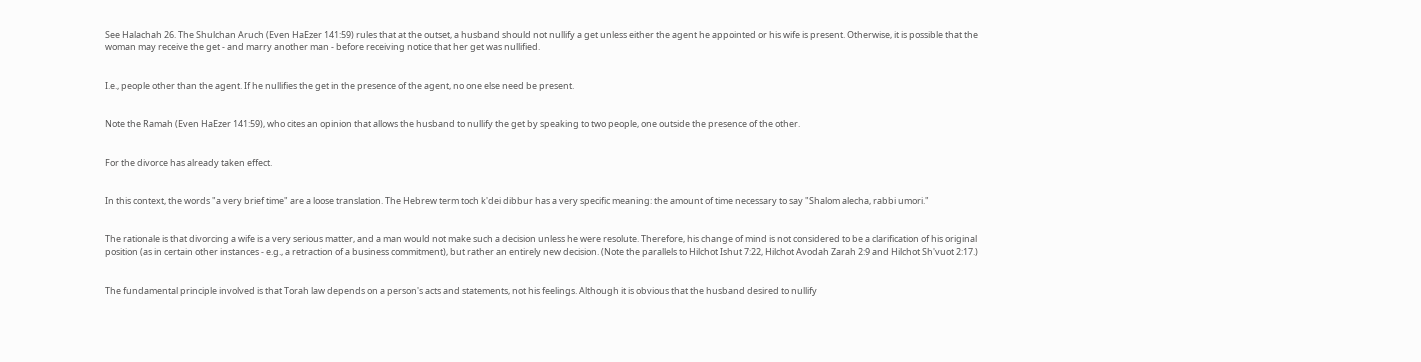See Halachah 26. The Shulchan Aruch (Even HaEzer 141:59) rules that at the outset, a husband should not nullify a get unless either the agent he appointed or his wife is present. Otherwise, it is possible that the woman may receive the get - and marry another man - before receiving notice that her get was nullified.


I.e., people other than the agent. If he nullifies the get in the presence of the agent, no one else need be present.


Note the Ramah (Even HaEzer 141:59), who cites an opinion that allows the husband to nullify the get by speaking to two people, one outside the presence of the other.


For the divorce has already taken effect.


In this context, the words "a very brief time" are a loose translation. The Hebrew term toch k'dei dibbur has a very specific meaning: the amount of time necessary to say "Shalom alecha, rabbi umori."


The rationale is that divorcing a wife is a very serious matter, and a man would not make such a decision unless he were resolute. Therefore, his change of mind is not considered to be a clarification of his original position (as in certain other instances - e.g., a retraction of a business commitment), but rather an entirely new decision. (Note the parallels to Hilchot Ishut 7:22, Hilchot Avodah Zarah 2:9 and Hilchot Sh'vuot 2:17.)


The fundamental principle involved is that Torah law depends on a person's acts and statements, not his feelings. Although it is obvious that the husband desired to nullify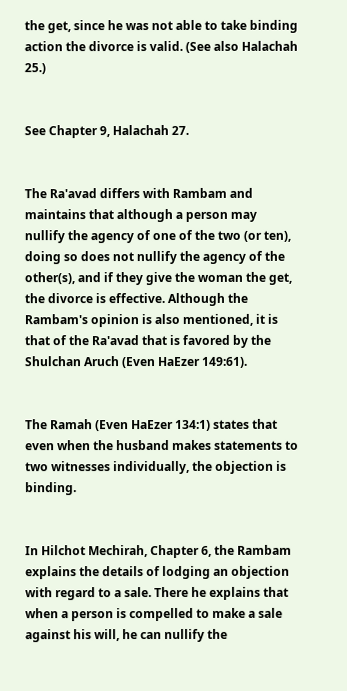the get, since he was not able to take binding action the divorce is valid. (See also Halachah 25.)


See Chapter 9, Halachah 27.


The Ra'avad differs with Rambam and maintains that although a person may nullify the agency of one of the two (or ten), doing so does not nullify the agency of the other(s), and if they give the woman the get, the divorce is effective. Although the Rambam's opinion is also mentioned, it is that of the Ra'avad that is favored by the Shulchan Aruch (Even HaEzer 149:61).


The Ramah (Even HaEzer 134:1) states that even when the husband makes statements to two witnesses individually, the objection is binding.


In Hilchot Mechirah, Chapter 6, the Rambam explains the details of lodging an objection with regard to a sale. There he explains that when a person is compelled to make a sale against his will, he can nullify the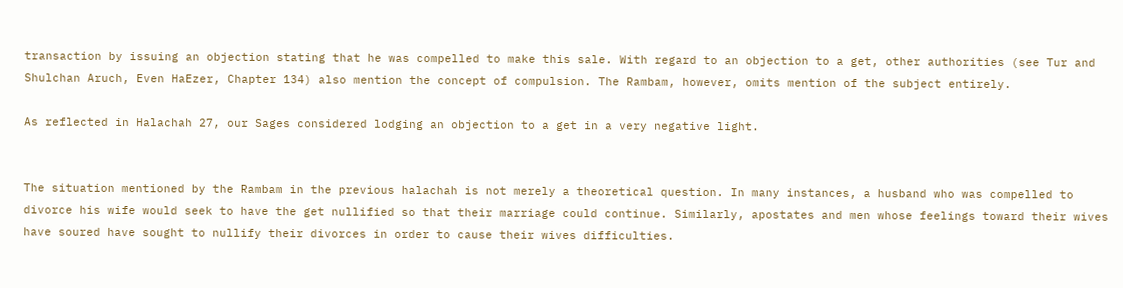transaction by issuing an objection stating that he was compelled to make this sale. With regard to an objection to a get, other authorities (see Tur and Shulchan Aruch, Even HaEzer, Chapter 134) also mention the concept of compulsion. The Rambam, however, omits mention of the subject entirely.

As reflected in Halachah 27, our Sages considered lodging an objection to a get in a very negative light.


The situation mentioned by the Rambam in the previous halachah is not merely a theoretical question. In many instances, a husband who was compelled to divorce his wife would seek to have the get nullified so that their marriage could continue. Similarly, apostates and men whose feelings toward their wives have soured have sought to nullify their divorces in order to cause their wives difficulties.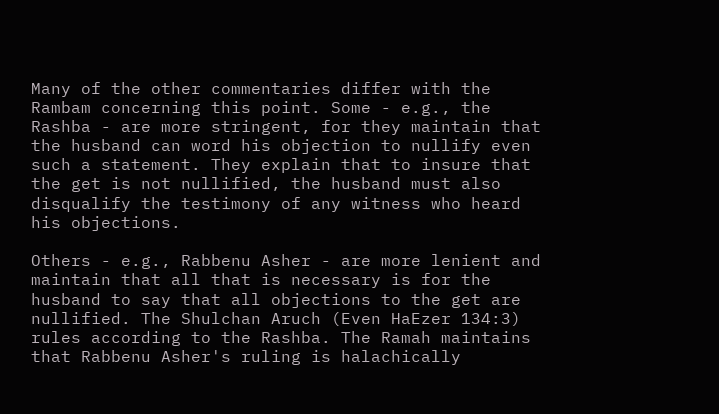Many of the other commentaries differ with the Rambam concerning this point. Some - e.g., the Rashba - are more stringent, for they maintain that the husband can word his objection to nullify even such a statement. They explain that to insure that the get is not nullified, the husband must also disqualify the testimony of any witness who heard his objections.

Others - e.g., Rabbenu Asher - are more lenient and maintain that all that is necessary is for the husband to say that all objections to the get are nullified. The Shulchan Aruch (Even HaEzer 134:3) rules according to the Rashba. The Ramah maintains that Rabbenu Asher's ruling is halachically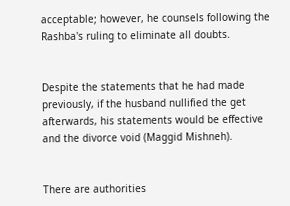acceptable; however, he counsels following the Rashba's ruling to eliminate all doubts.


Despite the statements that he had made previously, if the husband nullified the get afterwards, his statements would be effective and the divorce void (Maggid Mishneh).


There are authorities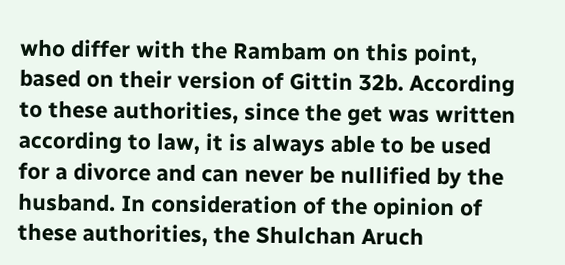who differ with the Rambam on this point, based on their version of Gittin 32b. According to these authorities, since the get was written according to law, it is always able to be used for a divorce and can never be nullified by the husband. In consideration of the opinion of these authorities, the Shulchan Aruch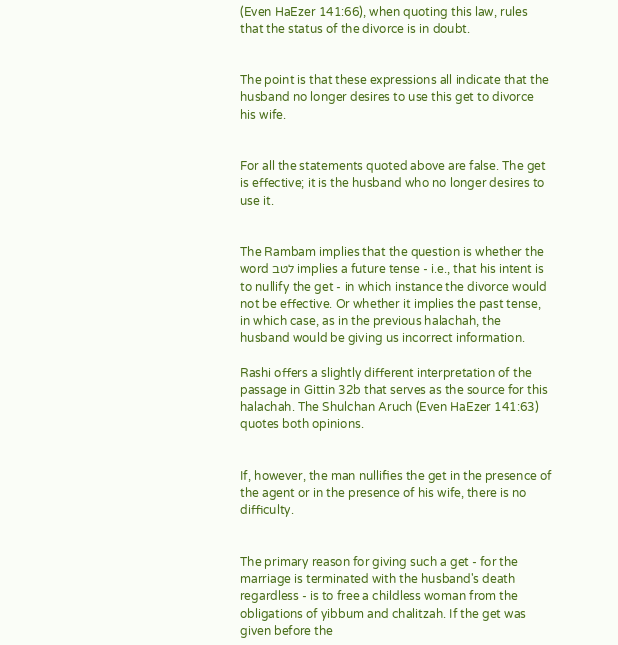(Even HaEzer 141:66), when quoting this law, rules that the status of the divorce is in doubt.


The point is that these expressions all indicate that the husband no longer desires to use this get to divorce his wife.


For all the statements quoted above are false. The get is effective; it is the husband who no longer desires to use it.


The Rambam implies that the question is whether the word לטב implies a future tense - i.e., that his intent is to nullify the get - in which instance the divorce would not be effective. Or whether it implies the past tense, in which case, as in the previous halachah, the husband would be giving us incorrect information.

Rashi offers a slightly different interpretation of the passage in Gittin 32b that serves as the source for this halachah. The Shulchan Aruch (Even HaEzer 141:63) quotes both opinions.


If, however, the man nullifies the get in the presence of the agent or in the presence of his wife, there is no difficulty.


The primary reason for giving such a get - for the marriage is terminated with the husband's death regardless - is to free a childless woman from the obligations of yibbum and chalitzah. If the get was given before the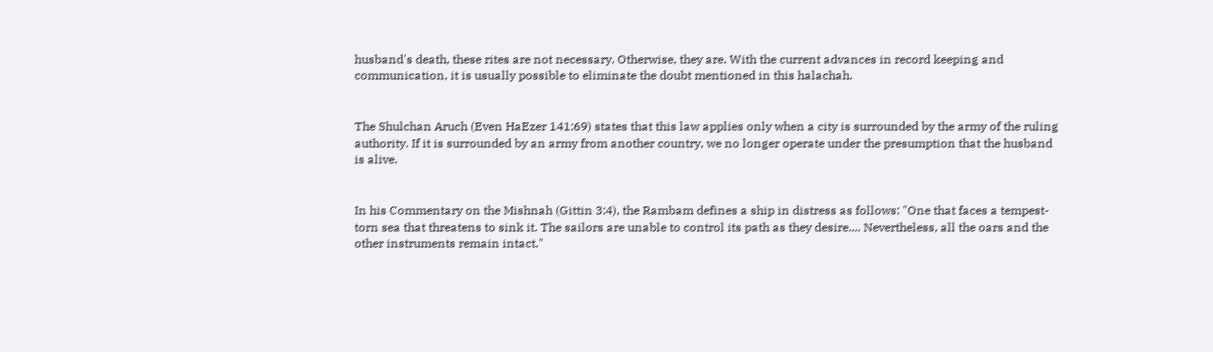husband's death, these rites are not necessary. Otherwise, they are. With the current advances in record keeping and communication, it is usually possible to eliminate the doubt mentioned in this halachah.


The Shulchan Aruch (Even HaEzer 141:69) states that this law applies only when a city is surrounded by the army of the ruling authority. If it is surrounded by an army from another country, we no longer operate under the presumption that the husband is alive.


In his Commentary on the Mishnah (Gittin 3:4), the Rambam defines a ship in distress as follows: "One that faces a tempest-torn sea that threatens to sink it. The sailors are unable to control its path as they desire.... Nevertheless, all the oars and the other instruments remain intact."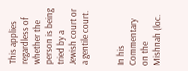This applies regardless of whether the person is being tried by a Jewish court or a gentile court.


In his Commentary on the Mishnah (loc.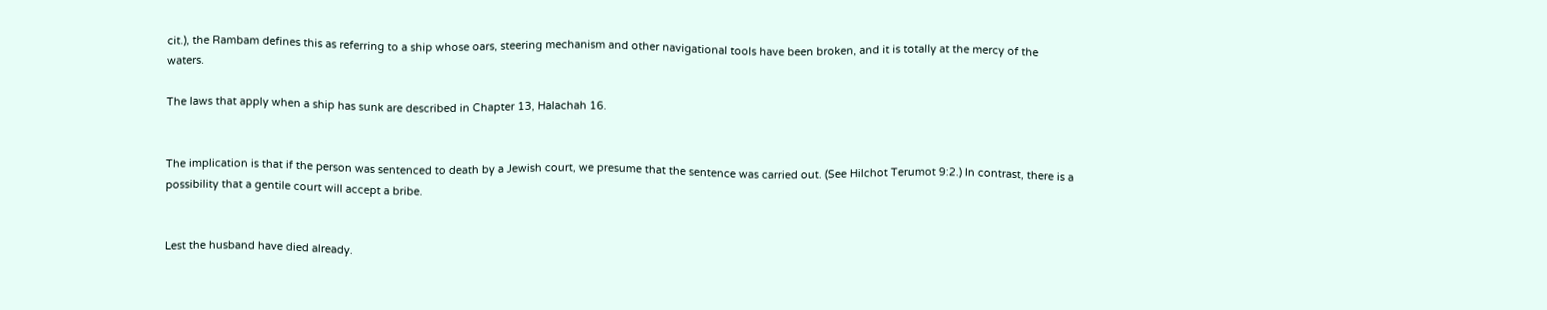cit.), the Rambam defines this as referring to a ship whose oars, steering mechanism and other navigational tools have been broken, and it is totally at the mercy of the waters.

The laws that apply when a ship has sunk are described in Chapter 13, Halachah 16.


The implication is that if the person was sentenced to death by a Jewish court, we presume that the sentence was carried out. (See Hilchot Terumot 9:2.) In contrast, there is a possibility that a gentile court will accept a bribe.


Lest the husband have died already.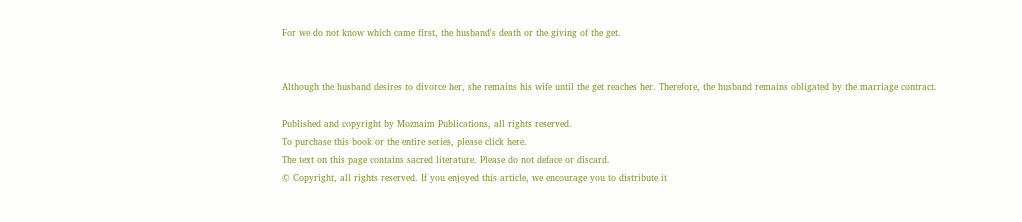For we do not know which came first, the husband's death or the giving of the get.


Although the husband desires to divorce her, she remains his wife until the get reaches her. Therefore, the husband remains obligated by the marriage contract.

Published and copyright by Moznaim Publications, all rights reserved.
To purchase this book or the entire series, please click here.
The text on this page contains sacred literature. Please do not deface or discard.
© Copyright, all rights reserved. If you enjoyed this article, we encourage you to distribute it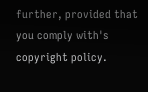further, provided that you comply with's copyright policy.